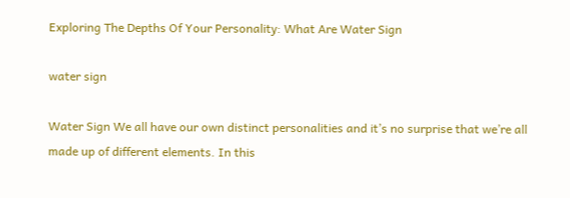Exploring The Depths Of Your Personality: What Are Water Sign

water sign

Water Sign We all have our own distinct personalities and it’s no surprise that we’re all made up of different elements. In this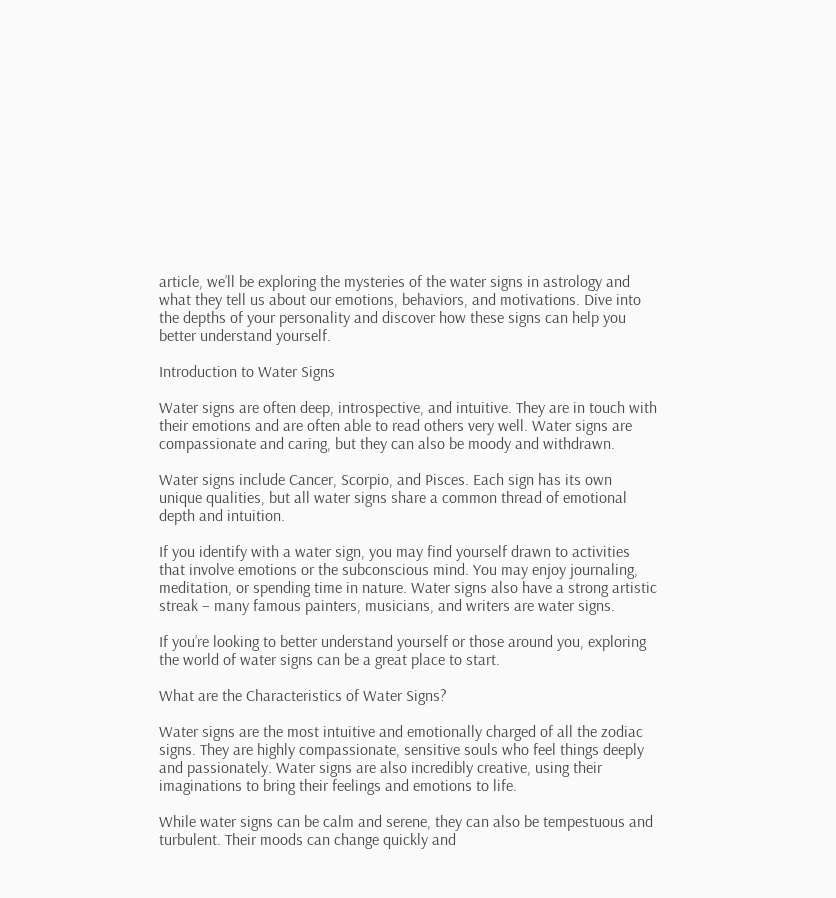article, we’ll be exploring the mysteries of the water signs in astrology and what they tell us about our emotions, behaviors, and motivations. Dive into the depths of your personality and discover how these signs can help you better understand yourself.

Introduction to Water Signs

Water signs are often deep, introspective, and intuitive. They are in touch with their emotions and are often able to read others very well. Water signs are compassionate and caring, but they can also be moody and withdrawn.

Water signs include Cancer, Scorpio, and Pisces. Each sign has its own unique qualities, but all water signs share a common thread of emotional depth and intuition.

If you identify with a water sign, you may find yourself drawn to activities that involve emotions or the subconscious mind. You may enjoy journaling, meditation, or spending time in nature. Water signs also have a strong artistic streak – many famous painters, musicians, and writers are water signs.

If you’re looking to better understand yourself or those around you, exploring the world of water signs can be a great place to start.

What are the Characteristics of Water Signs?

Water signs are the most intuitive and emotionally charged of all the zodiac signs. They are highly compassionate, sensitive souls who feel things deeply and passionately. Water signs are also incredibly creative, using their imaginations to bring their feelings and emotions to life.

While water signs can be calm and serene, they can also be tempestuous and turbulent. Their moods can change quickly and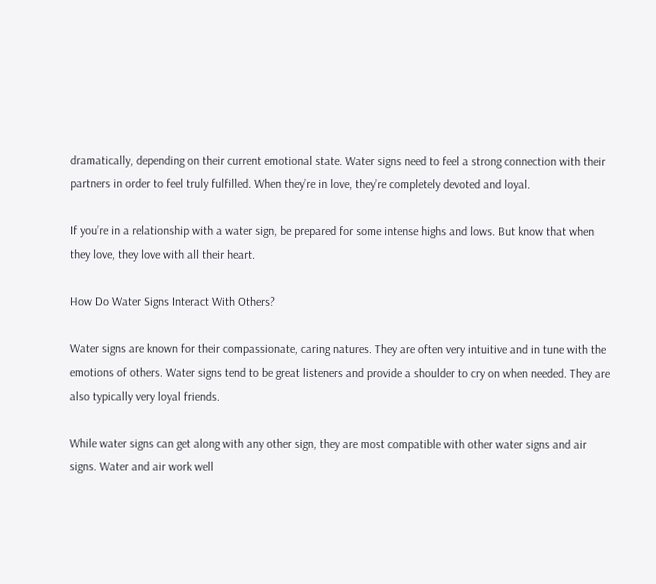dramatically, depending on their current emotional state. Water signs need to feel a strong connection with their partners in order to feel truly fulfilled. When they’re in love, they’re completely devoted and loyal.

If you’re in a relationship with a water sign, be prepared for some intense highs and lows. But know that when they love, they love with all their heart.

How Do Water Signs Interact With Others?

Water signs are known for their compassionate, caring natures. They are often very intuitive and in tune with the emotions of others. Water signs tend to be great listeners and provide a shoulder to cry on when needed. They are also typically very loyal friends.

While water signs can get along with any other sign, they are most compatible with other water signs and air signs. Water and air work well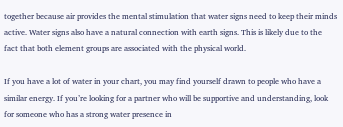together because air provides the mental stimulation that water signs need to keep their minds active. Water signs also have a natural connection with earth signs. This is likely due to the fact that both element groups are associated with the physical world.

If you have a lot of water in your chart, you may find yourself drawn to people who have a similar energy. If you’re looking for a partner who will be supportive and understanding, look for someone who has a strong water presence in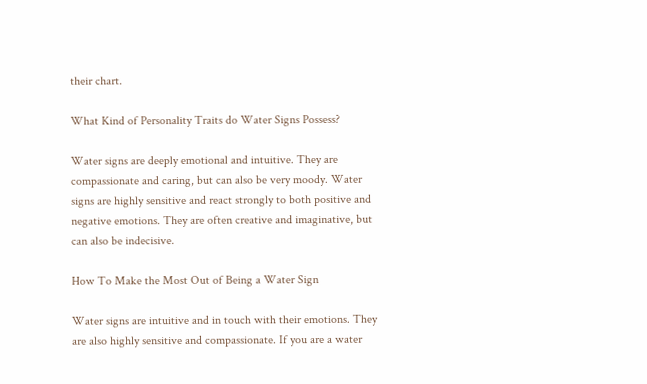their chart.

What Kind of Personality Traits do Water Signs Possess?

Water signs are deeply emotional and intuitive. They are compassionate and caring, but can also be very moody. Water signs are highly sensitive and react strongly to both positive and negative emotions. They are often creative and imaginative, but can also be indecisive.

How To Make the Most Out of Being a Water Sign

Water signs are intuitive and in touch with their emotions. They are also highly sensitive and compassionate. If you are a water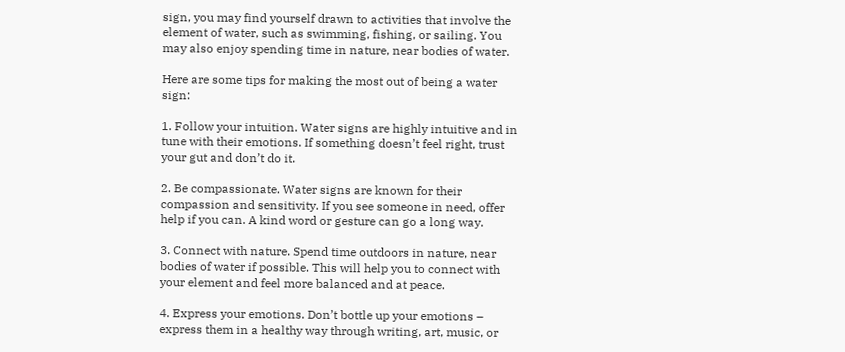sign, you may find yourself drawn to activities that involve the element of water, such as swimming, fishing, or sailing. You may also enjoy spending time in nature, near bodies of water.

Here are some tips for making the most out of being a water sign:

1. Follow your intuition. Water signs are highly intuitive and in tune with their emotions. If something doesn’t feel right, trust your gut and don’t do it.

2. Be compassionate. Water signs are known for their compassion and sensitivity. If you see someone in need, offer help if you can. A kind word or gesture can go a long way.

3. Connect with nature. Spend time outdoors in nature, near bodies of water if possible. This will help you to connect with your element and feel more balanced and at peace.

4. Express your emotions. Don’t bottle up your emotions – express them in a healthy way through writing, art, music, or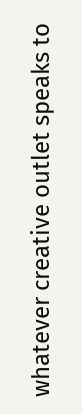whatever creative outlet speaks to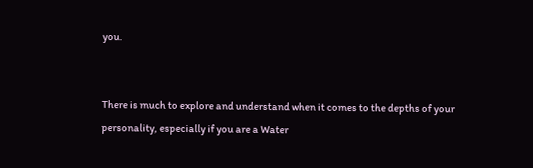you.


There is much to explore and understand when it comes to the depths of your personality, especially if you are a Water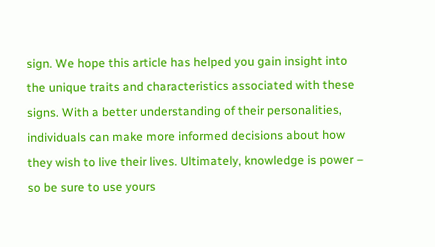sign. We hope this article has helped you gain insight into the unique traits and characteristics associated with these signs. With a better understanding of their personalities, individuals can make more informed decisions about how they wish to live their lives. Ultimately, knowledge is power – so be sure to use yours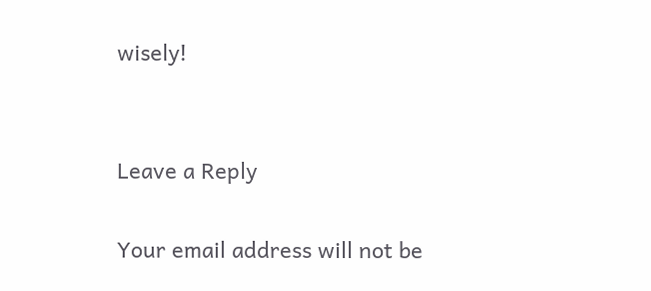wisely!


Leave a Reply

Your email address will not be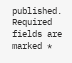published. Required fields are marked *